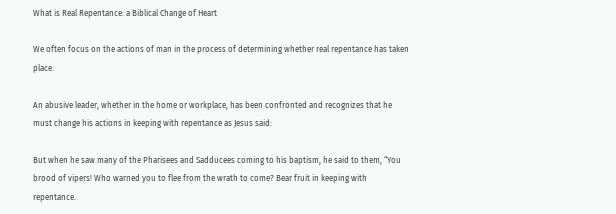What is Real Repentance: a Biblical Change of Heart

We often focus on the actions of man in the process of determining whether real repentance has taken place.

An abusive leader, whether in the home or workplace, has been confronted and recognizes that he must change his actions in keeping with repentance as Jesus said:

But when he saw many of the Pharisees and Sadducees coming to his baptism, he said to them, “You brood of vipers! Who warned you to flee from the wrath to come? Bear fruit in keeping with repentance.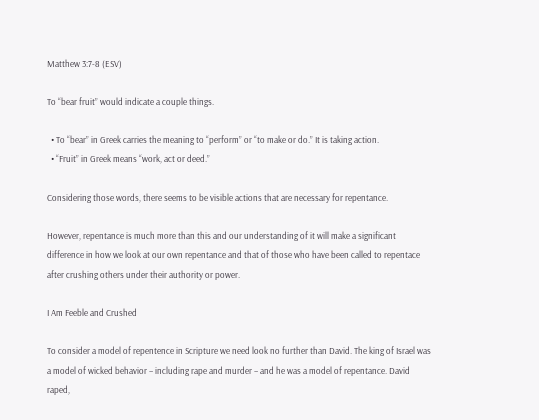Matthew 3:7-8 (ESV)

To “bear fruit” would indicate a couple things.

  • To “bear” in Greek carries the meaning to “perform” or “to make or do.” It is taking action.
  • “Fruit” in Greek means “work, act or deed.”

Considering those words, there seems to be visible actions that are necessary for repentance.

However, repentance is much more than this and our understanding of it will make a significant difference in how we look at our own repentance and that of those who have been called to repentace after crushing others under their authority or power.

I Am Feeble and Crushed

To consider a model of repentence in Scripture we need look no further than David. The king of Israel was a model of wicked behavior – including rape and murder – and he was a model of repentance. David raped,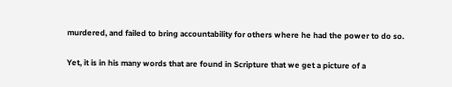murdered, and failed to bring accountability for others where he had the power to do so.

Yet, it is in his many words that are found in Scripture that we get a picture of a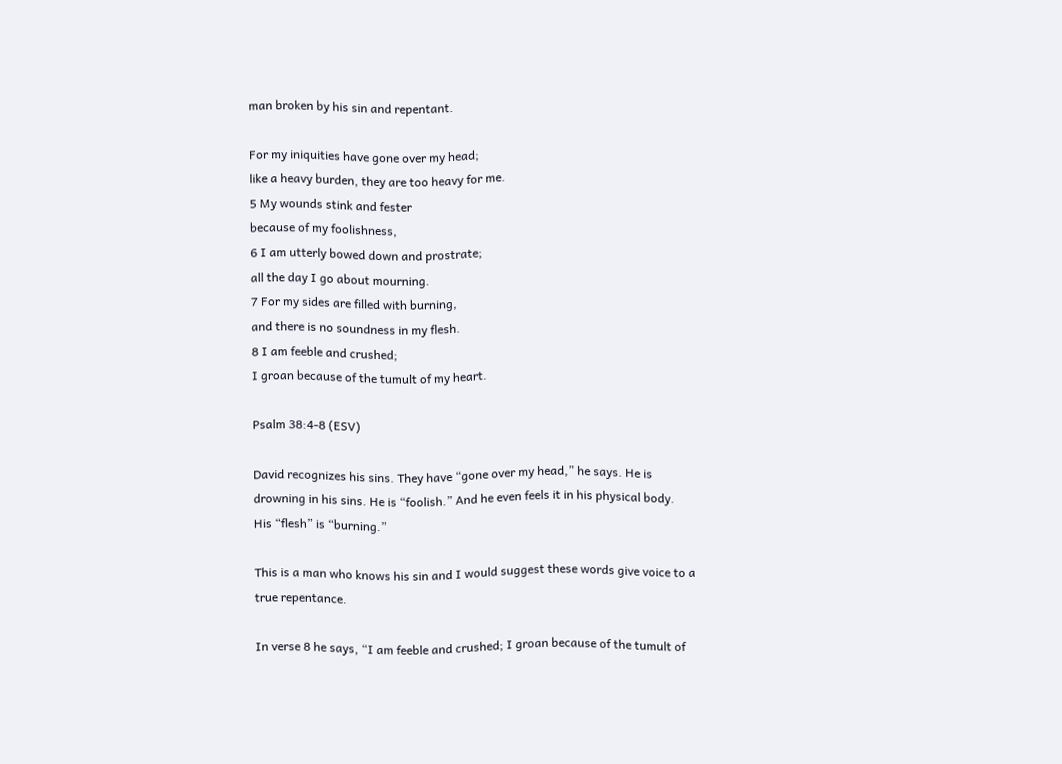man broken by his sin and repentant.

For my iniquities have gone over my head;
like a heavy burden, they are too heavy for me.
5 My wounds stink and fester
because of my foolishness,
6 I am utterly bowed down and prostrate;
all the day I go about mourning.
7 For my sides are filled with burning,
and there is no soundness in my flesh.
8 I am feeble and crushed;
I groan because of the tumult of my heart.

Psalm 38:4-8 (ESV)

David recognizes his sins. They have “gone over my head,” he says. He is drowning in his sins. He is “foolish.” And he even feels it in his physical body. His “flesh” is “burning.”

This is a man who knows his sin and I would suggest these words give voice to a true repentance.

In verse 8 he says, “I am feeble and crushed; I groan because of the tumult of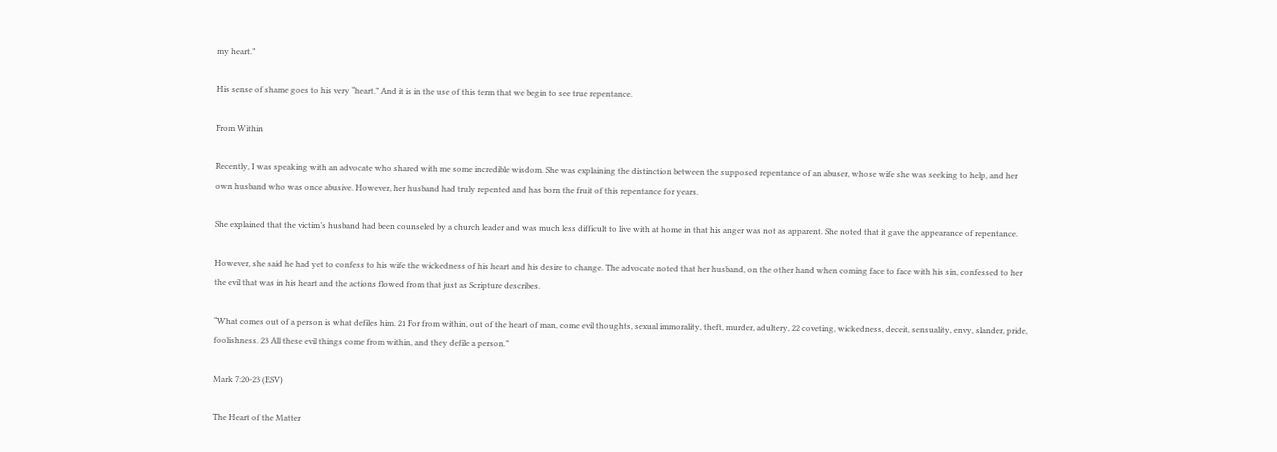my heart.”

His sense of shame goes to his very “heart.” And it is in the use of this term that we begin to see true repentance.

From Within

Recently, I was speaking with an advocate who shared with me some incredible wisdom. She was explaining the distinction between the supposed repentance of an abuser, whose wife she was seeking to help, and her own husband who was once abusive. However, her husband had truly repented and has born the fruit of this repentance for years.

She explained that the victim’s husband had been counseled by a church leader and was much less difficult to live with at home in that his anger was not as apparent. She noted that it gave the appearance of repentance.

However, she said he had yet to confess to his wife the wickedness of his heart and his desire to change. The advocate noted that her husband, on the other hand when coming face to face with his sin, confessed to her the evil that was in his heart and the actions flowed from that just as Scripture describes.

“What comes out of a person is what defiles him. 21 For from within, out of the heart of man, come evil thoughts, sexual immorality, theft, murder, adultery, 22 coveting, wickedness, deceit, sensuality, envy, slander, pride, foolishness. 23 All these evil things come from within, and they defile a person.”

Mark 7:20-23 (ESV)

The Heart of the Matter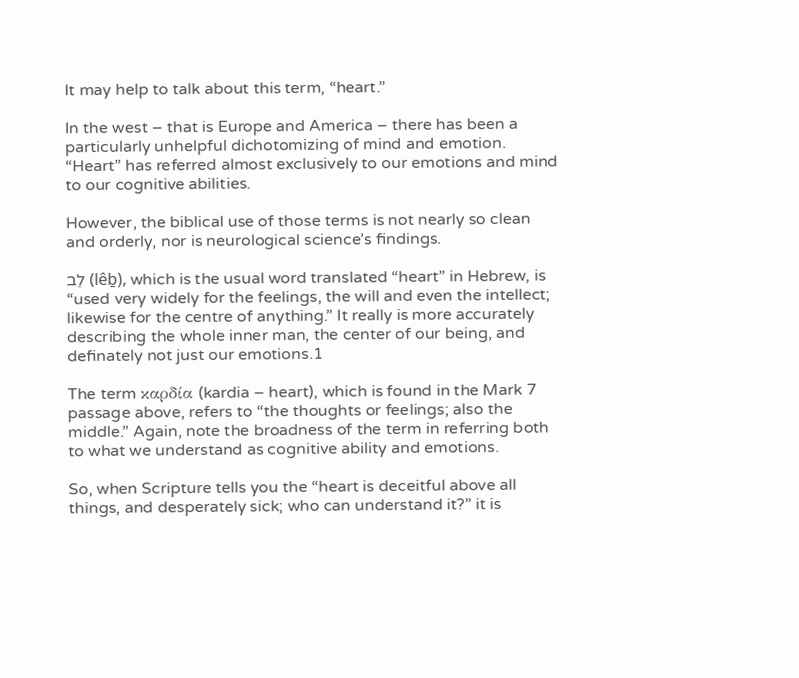It may help to talk about this term, “heart.”

In the west – that is Europe and America – there has been a particularly unhelpful dichotomizing of mind and emotion. “Heart” has referred almost exclusively to our emotions and mind to our cognitive abilities.

However, the biblical use of those terms is not nearly so clean and orderly, nor is neurological science’s findings.

לֵב (lêḇ), which is the usual word translated “heart” in Hebrew, is “used very widely for the feelings, the will and even the intellect; likewise for the centre of anything.” It really is more accurately describing the whole inner man, the center of our being, and definately not just our emotions.1

The term καρδία (kardia – heart), which is found in the Mark 7 passage above, refers to “the thoughts or feelings; also the middle.” Again, note the broadness of the term in referring both to what we understand as cognitive ability and emotions.

So, when Scripture tells you the “heart is deceitful above all things, and desperately sick; who can understand it?” it is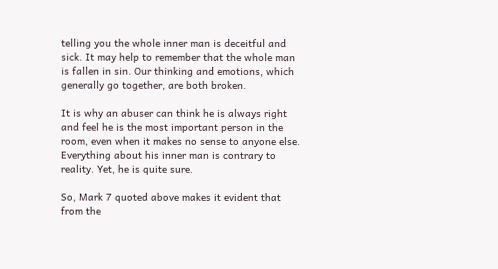telling you the whole inner man is deceitful and sick. It may help to remember that the whole man is fallen in sin. Our thinking and emotions, which generally go together, are both broken.

It is why an abuser can think he is always right and feel he is the most important person in the room, even when it makes no sense to anyone else. Everything about his inner man is contrary to reality. Yet, he is quite sure.

So, Mark 7 quoted above makes it evident that from the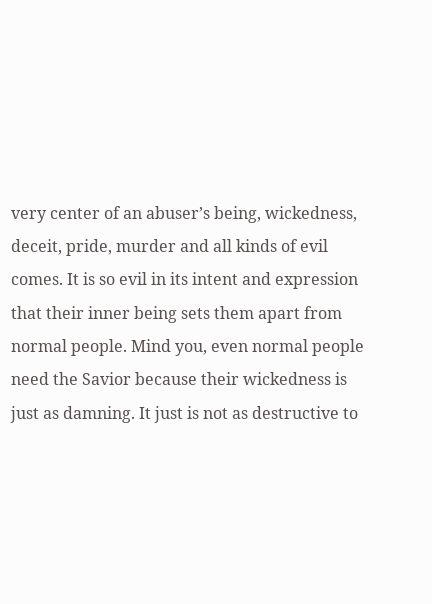very center of an abuser’s being, wickedness, deceit, pride, murder and all kinds of evil comes. It is so evil in its intent and expression that their inner being sets them apart from normal people. Mind you, even normal people need the Savior because their wickedness is just as damning. It just is not as destructive to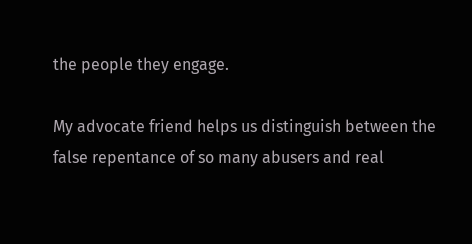the people they engage.

My advocate friend helps us distinguish between the false repentance of so many abusers and real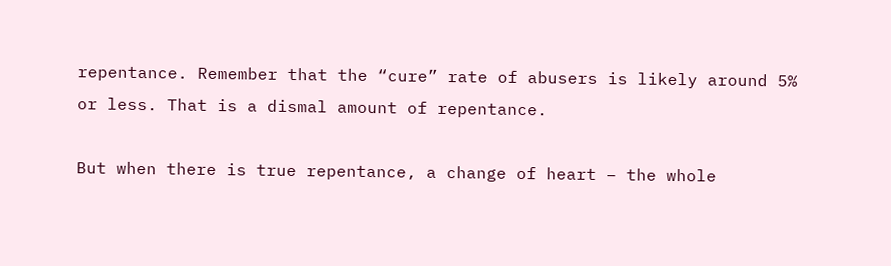repentance. Remember that the “cure” rate of abusers is likely around 5% or less. That is a dismal amount of repentance.

But when there is true repentance, a change of heart – the whole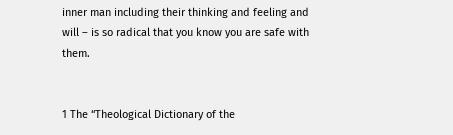inner man including their thinking and feeling and will – is so radical that you know you are safe with them.


1 The “Theological Dictionary of the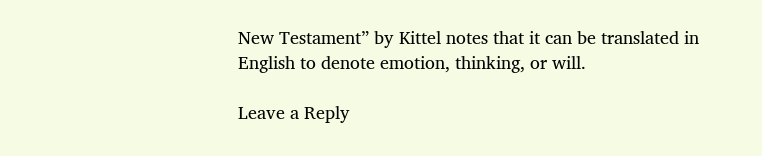New Testament” by Kittel notes that it can be translated in English to denote emotion, thinking, or will.

Leave a Reply